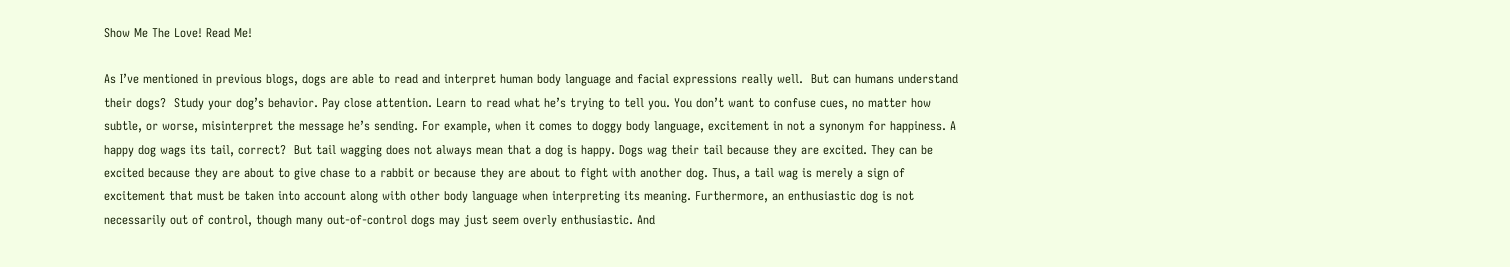Show Me The Love! Read Me!

As I’ve mentioned in previous blogs, dogs are able to read and interpret human body language and facial expressions really well.  But can humans understand their dogs?  Study your dog’s behavior. Pay close attention. Learn to read what he’s trying to tell you. You don’t want to confuse cues, no matter how subtle, or worse, misinterpret the message he’s sending. For example, when it comes to doggy body language, excitement in not a synonym for happiness. A happy dog wags its tail, correct?  But tail wagging does not always mean that a dog is happy. Dogs wag their tail because they are excited. They can be excited because they are about to give chase to a rabbit or because they are about to fight with another dog. Thus, a tail wag is merely a sign of excitement that must be taken into account along with other body language when interpreting its meaning. Furthermore, an enthusiastic dog is not necessarily out of control, though many out-of-control dogs may just seem overly enthusiastic. And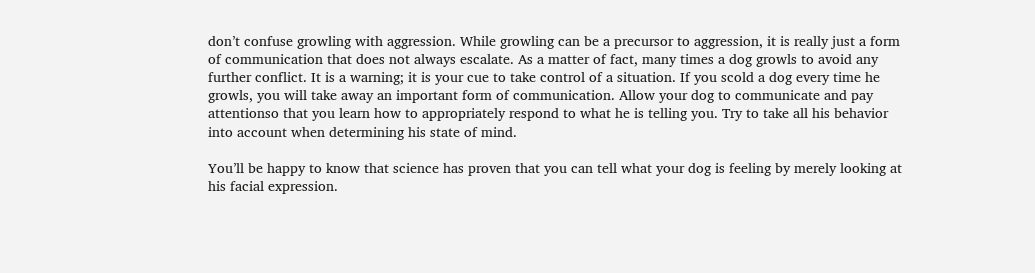don’t confuse growling with aggression. While growling can be a precursor to aggression, it is really just a form of communication that does not always escalate. As a matter of fact, many times a dog growls to avoid any further conflict. It is a warning; it is your cue to take control of a situation. If you scold a dog every time he growls, you will take away an important form of communication. Allow your dog to communicate and pay attentionso that you learn how to appropriately respond to what he is telling you. Try to take all his behavior into account when determining his state of mind.

You’ll be happy to know that science has proven that you can tell what your dog is feeling by merely looking at his facial expression.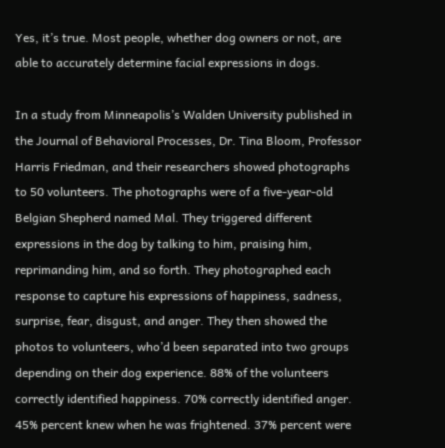Yes, it’s true. Most people, whether dog owners or not, are able to accurately determine facial expressions in dogs.

In a study from Minneapolis’s Walden University published in the Journal of Behavioral Processes, Dr. Tina Bloom, Professor Harris Friedman, and their researchers showed photographs to 50 volunteers. The photographs were of a five-year-old Belgian Shepherd named Mal. They triggered different expressions in the dog by talking to him, praising him, reprimanding him, and so forth. They photographed each response to capture his expressions of happiness, sadness, surprise, fear, disgust, and anger. They then showed the photos to volunteers, who’d been separated into two groups depending on their dog experience. 88% of the volunteers correctly identified happiness. 70% correctly identified anger. 45% percent knew when he was frightened. 37% percent were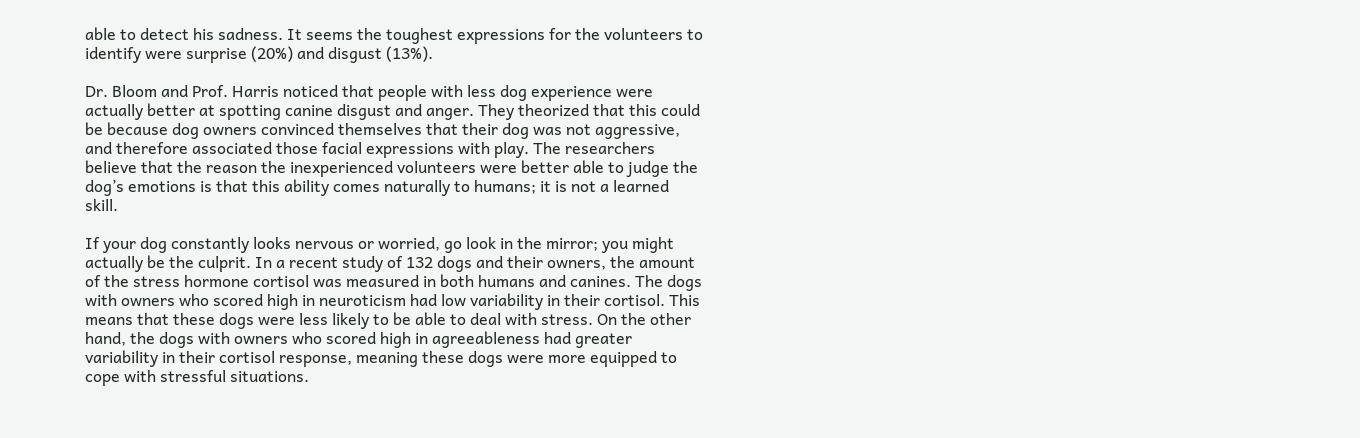able to detect his sadness. It seems the toughest expressions for the volunteers to identify were surprise (20%) and disgust (13%).

Dr. Bloom and Prof. Harris noticed that people with less dog experience were actually better at spotting canine disgust and anger. They theorized that this could be because dog owners convinced themselves that their dog was not aggressive, and therefore associated those facial expressions with play. The researchers believe that the reason the inexperienced volunteers were better able to judge the dog’s emotions is that this ability comes naturally to humans; it is not a learned skill.

If your dog constantly looks nervous or worried, go look in the mirror; you might actually be the culprit. In a recent study of 132 dogs and their owners, the amount of the stress hormone cortisol was measured in both humans and canines. The dogs with owners who scored high in neuroticism had low variability in their cortisol. This means that these dogs were less likely to be able to deal with stress. On the other hand, the dogs with owners who scored high in agreeableness had greater variability in their cortisol response, meaning these dogs were more equipped to cope with stressful situations.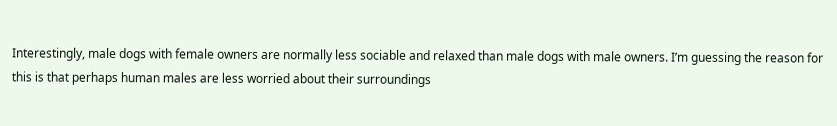Interestingly, male dogs with female owners are normally less sociable and relaxed than male dogs with male owners. I’m guessing the reason for this is that perhaps human males are less worried about their surroundings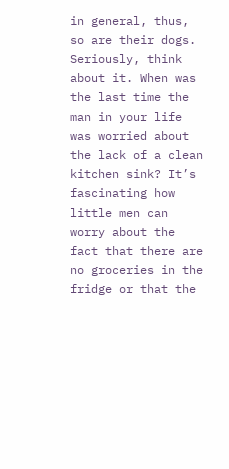in general, thus, so are their dogs. Seriously, think about it. When was the last time the man in your life was worried about the lack of a clean kitchen sink? It’s fascinating how little men can worry about the fact that there are no groceries in the fridge or that the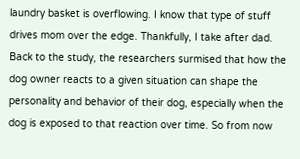laundry basket is overflowing. I know that type of stuff drives mom over the edge. Thankfully, I take after dad. Back to the study, the researchers surmised that how the dog owner reacts to a given situation can shape the personality and behavior of their dog, especially when the dog is exposed to that reaction over time. So from now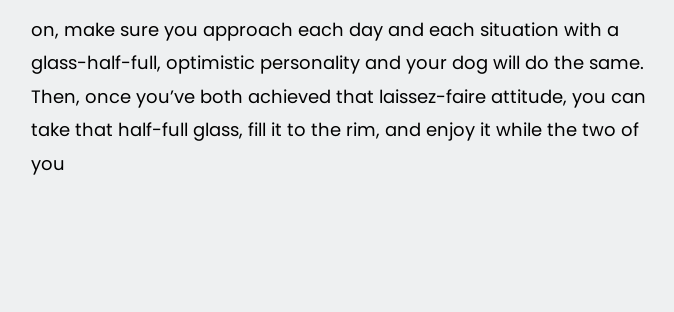on, make sure you approach each day and each situation with a glass-half-full, optimistic personality and your dog will do the same. Then, once you’ve both achieved that laissez-faire attitude, you can take that half-full glass, fill it to the rim, and enjoy it while the two of you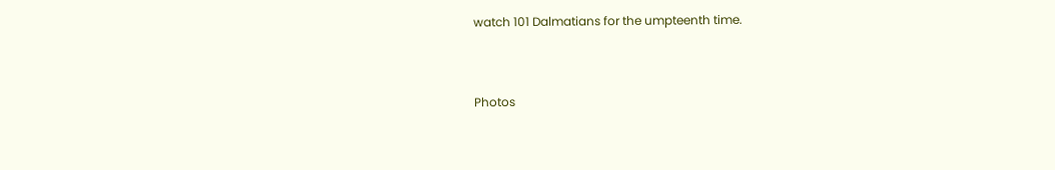watch 101 Dalmatians for the umpteenth time.


Photos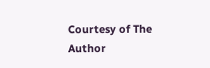Courtesy of The Author